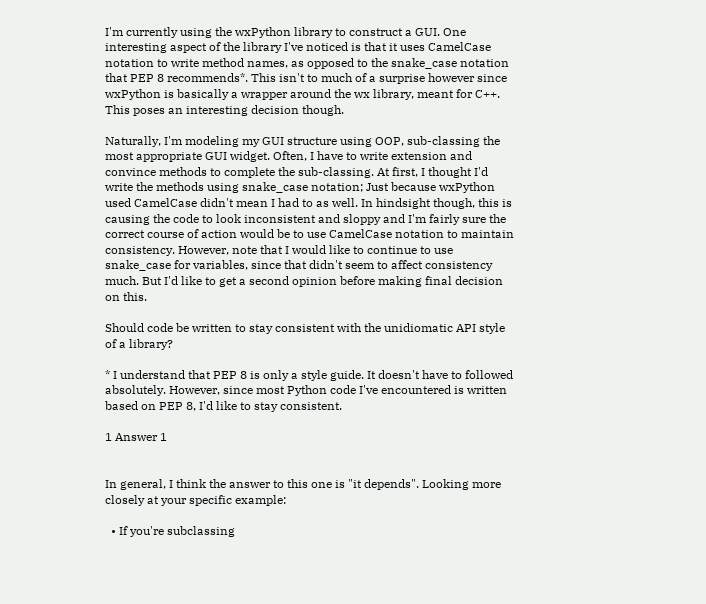I'm currently using the wxPython library to construct a GUI. One interesting aspect of the library I've noticed is that it uses CamelCase notation to write method names, as opposed to the snake_case notation that PEP 8 recommends*. This isn't to much of a surprise however since wxPython is basically a wrapper around the wx library, meant for C++. This poses an interesting decision though.

Naturally, I'm modeling my GUI structure using OOP, sub-classing the most appropriate GUI widget. Often, I have to write extension and convince methods to complete the sub-classing. At first, I thought I'd write the methods using snake_case notation; Just because wxPython used CamelCase didn't mean I had to as well. In hindsight though, this is causing the code to look inconsistent and sloppy and I'm fairly sure the correct course of action would be to use CamelCase notation to maintain consistency. However, note that I would like to continue to use snake_case for variables, since that didn't seem to affect consistency much. But I'd like to get a second opinion before making final decision on this.

Should code be written to stay consistent with the unidiomatic API style of a library?

* I understand that PEP 8 is only a style guide. It doesn't have to followed absolutely. However, since most Python code I've encountered is written based on PEP 8, I'd like to stay consistent.

1 Answer 1


In general, I think the answer to this one is "it depends". Looking more closely at your specific example:

  • If you're subclassing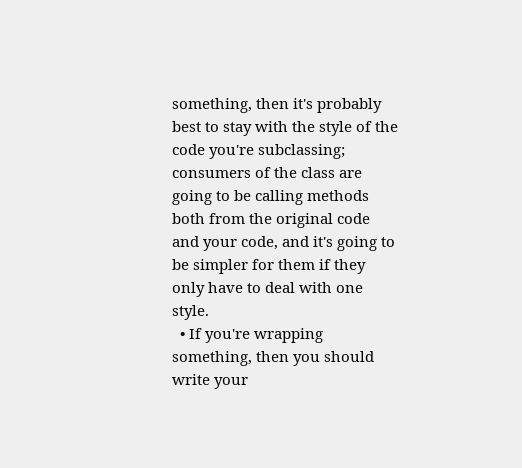something, then it's probably best to stay with the style of the code you're subclassing; consumers of the class are going to be calling methods both from the original code and your code, and it's going to be simpler for them if they only have to deal with one style.
  • If you're wrapping something, then you should write your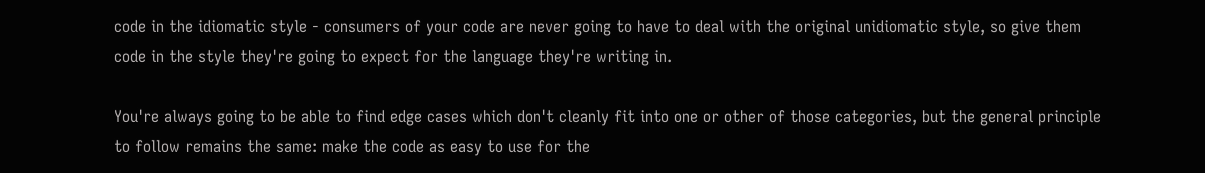code in the idiomatic style - consumers of your code are never going to have to deal with the original unidiomatic style, so give them code in the style they're going to expect for the language they're writing in.

You're always going to be able to find edge cases which don't cleanly fit into one or other of those categories, but the general principle to follow remains the same: make the code as easy to use for the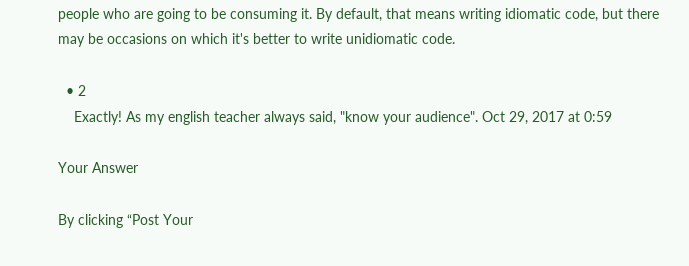people who are going to be consuming it. By default, that means writing idiomatic code, but there may be occasions on which it's better to write unidiomatic code.

  • 2
    Exactly! As my english teacher always said, "know your audience". Oct 29, 2017 at 0:59

Your Answer

By clicking “Post Your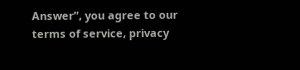Answer”, you agree to our terms of service, privacy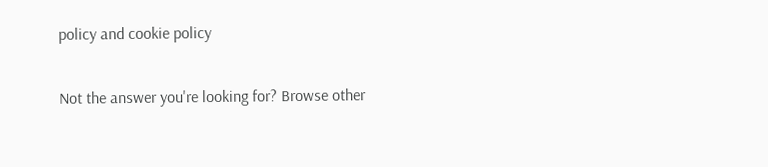policy and cookie policy

Not the answer you're looking for? Browse other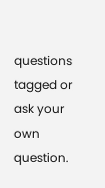questions tagged or ask your own question.